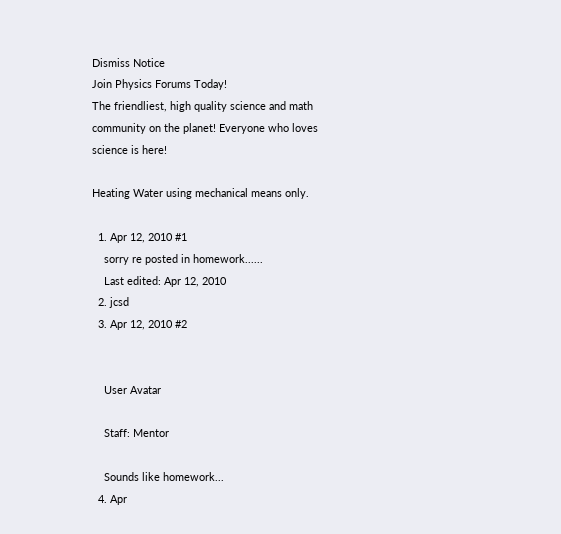Dismiss Notice
Join Physics Forums Today!
The friendliest, high quality science and math community on the planet! Everyone who loves science is here!

Heating Water using mechanical means only.

  1. Apr 12, 2010 #1
    sorry re posted in homework......
    Last edited: Apr 12, 2010
  2. jcsd
  3. Apr 12, 2010 #2


    User Avatar

    Staff: Mentor

    Sounds like homework...
  4. Apr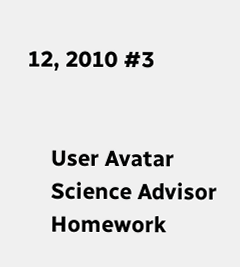12, 2010 #3


    User Avatar
    Science Advisor
    Homework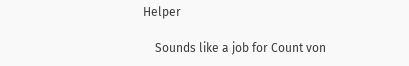Helper

    Sounds like a job for Count von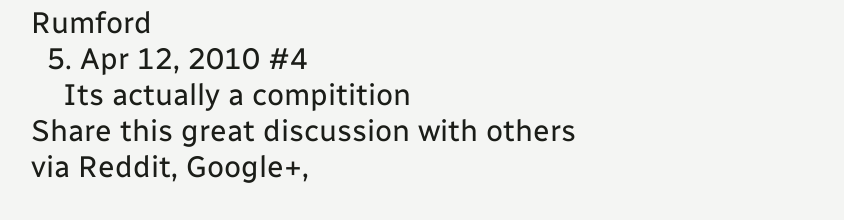Rumford
  5. Apr 12, 2010 #4
    Its actually a compitition
Share this great discussion with others via Reddit, Google+,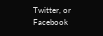Twitter, or Facebook